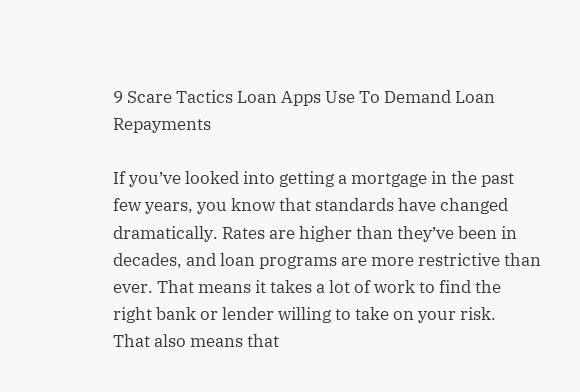9 Scare Tactics Loan Apps Use To Demand Loan Repayments

If you’ve looked into getting a mortgage in the past few years, you know that standards have changed dramatically. Rates are higher than they’ve been in decades, and loan programs are more restrictive than ever. That means it takes a lot of work to find the right bank or lender willing to take on your risk.
That also means that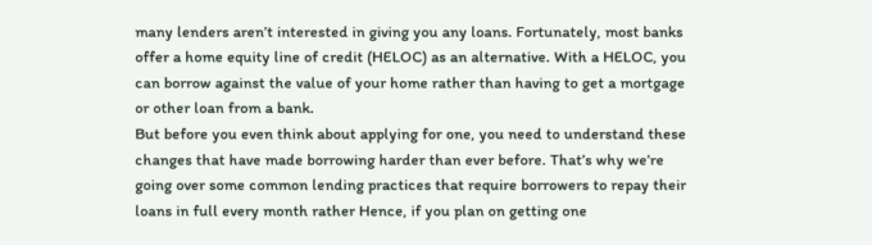many lenders aren’t interested in giving you any loans. Fortunately, most banks offer a home equity line of credit (HELOC) as an alternative. With a HELOC, you can borrow against the value of your home rather than having to get a mortgage or other loan from a bank.
But before you even think about applying for one, you need to understand these changes that have made borrowing harder than ever before. That’s why we’re going over some common lending practices that require borrowers to repay their loans in full every month rather Hence, if you plan on getting one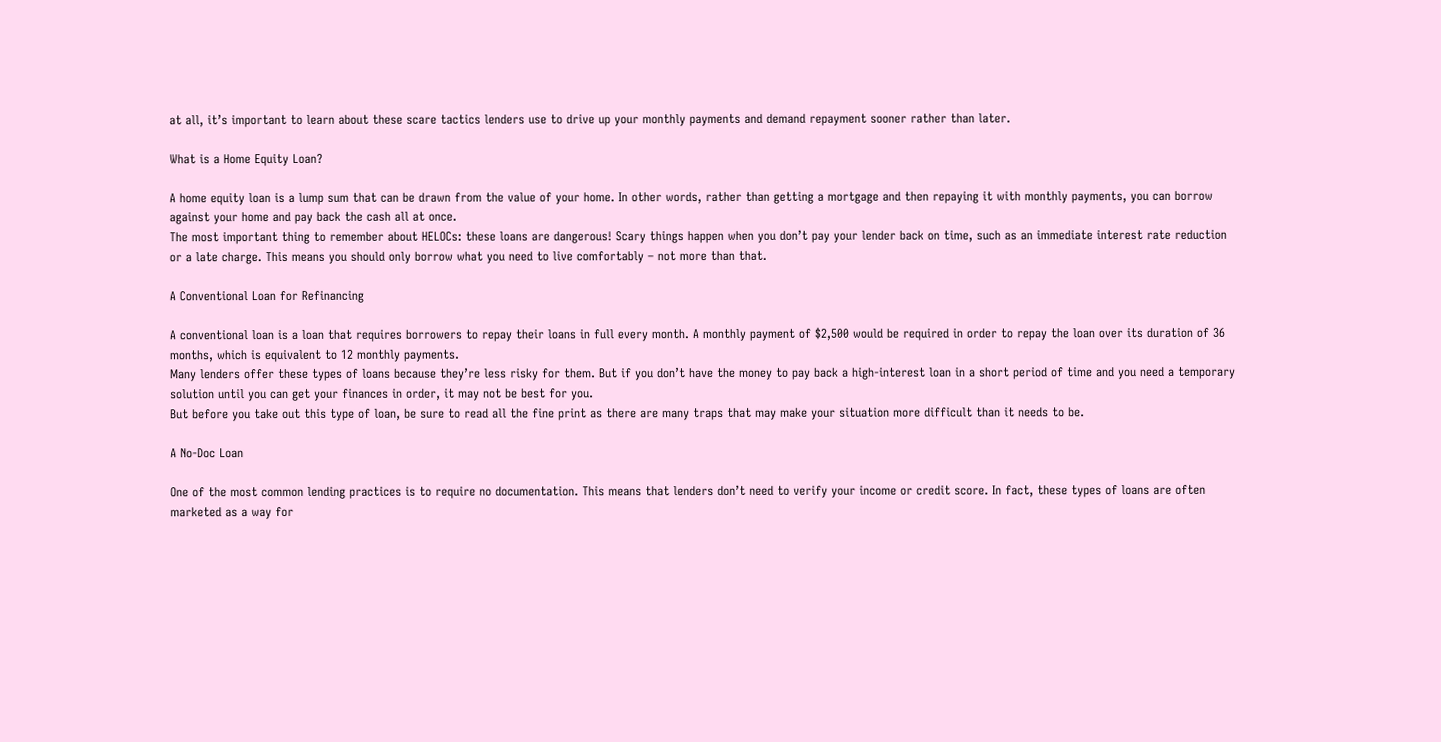at all, it’s important to learn about these scare tactics lenders use to drive up your monthly payments and demand repayment sooner rather than later.

What is a Home Equity Loan?

A home equity loan is a lump sum that can be drawn from the value of your home. In other words, rather than getting a mortgage and then repaying it with monthly payments, you can borrow against your home and pay back the cash all at once.
The most important thing to remember about HELOCs: these loans are dangerous! Scary things happen when you don’t pay your lender back on time, such as an immediate interest rate reduction or a late charge. This means you should only borrow what you need to live comfortably – not more than that.

A Conventional Loan for Refinancing

A conventional loan is a loan that requires borrowers to repay their loans in full every month. A monthly payment of $2,500 would be required in order to repay the loan over its duration of 36 months, which is equivalent to 12 monthly payments.
Many lenders offer these types of loans because they’re less risky for them. But if you don’t have the money to pay back a high-interest loan in a short period of time and you need a temporary solution until you can get your finances in order, it may not be best for you.
But before you take out this type of loan, be sure to read all the fine print as there are many traps that may make your situation more difficult than it needs to be.

A No-Doc Loan

One of the most common lending practices is to require no documentation. This means that lenders don’t need to verify your income or credit score. In fact, these types of loans are often marketed as a way for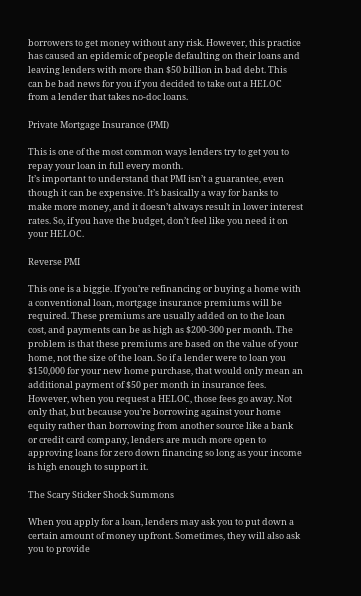borrowers to get money without any risk. However, this practice has caused an epidemic of people defaulting on their loans and leaving lenders with more than $50 billion in bad debt. This can be bad news for you if you decided to take out a HELOC from a lender that takes no-doc loans.

Private Mortgage Insurance (PMI)

This is one of the most common ways lenders try to get you to repay your loan in full every month.
It’s important to understand that PMI isn’t a guarantee, even though it can be expensive. It’s basically a way for banks to make more money, and it doesn’t always result in lower interest rates. So, if you have the budget, don’t feel like you need it on your HELOC.

Reverse PMI

This one is a biggie. If you’re refinancing or buying a home with a conventional loan, mortgage insurance premiums will be required. These premiums are usually added on to the loan cost, and payments can be as high as $200-300 per month. The problem is that these premiums are based on the value of your home, not the size of the loan. So if a lender were to loan you $150,000 for your new home purchase, that would only mean an additional payment of $50 per month in insurance fees. However, when you request a HELOC, those fees go away. Not only that, but because you’re borrowing against your home equity rather than borrowing from another source like a bank or credit card company, lenders are much more open to approving loans for zero down financing so long as your income is high enough to support it.

The Scary Sticker Shock Summons

When you apply for a loan, lenders may ask you to put down a certain amount of money upfront. Sometimes, they will also ask you to provide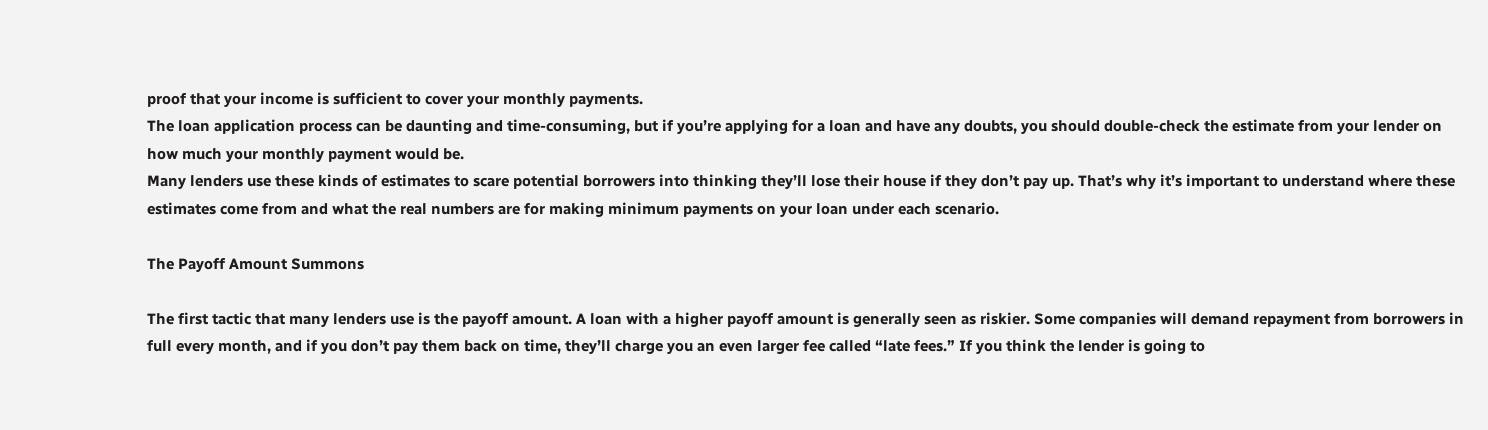proof that your income is sufficient to cover your monthly payments.
The loan application process can be daunting and time-consuming, but if you’re applying for a loan and have any doubts, you should double-check the estimate from your lender on how much your monthly payment would be.
Many lenders use these kinds of estimates to scare potential borrowers into thinking they’ll lose their house if they don’t pay up. That’s why it’s important to understand where these estimates come from and what the real numbers are for making minimum payments on your loan under each scenario.

The Payoff Amount Summons

The first tactic that many lenders use is the payoff amount. A loan with a higher payoff amount is generally seen as riskier. Some companies will demand repayment from borrowers in full every month, and if you don’t pay them back on time, they’ll charge you an even larger fee called “late fees.” If you think the lender is going to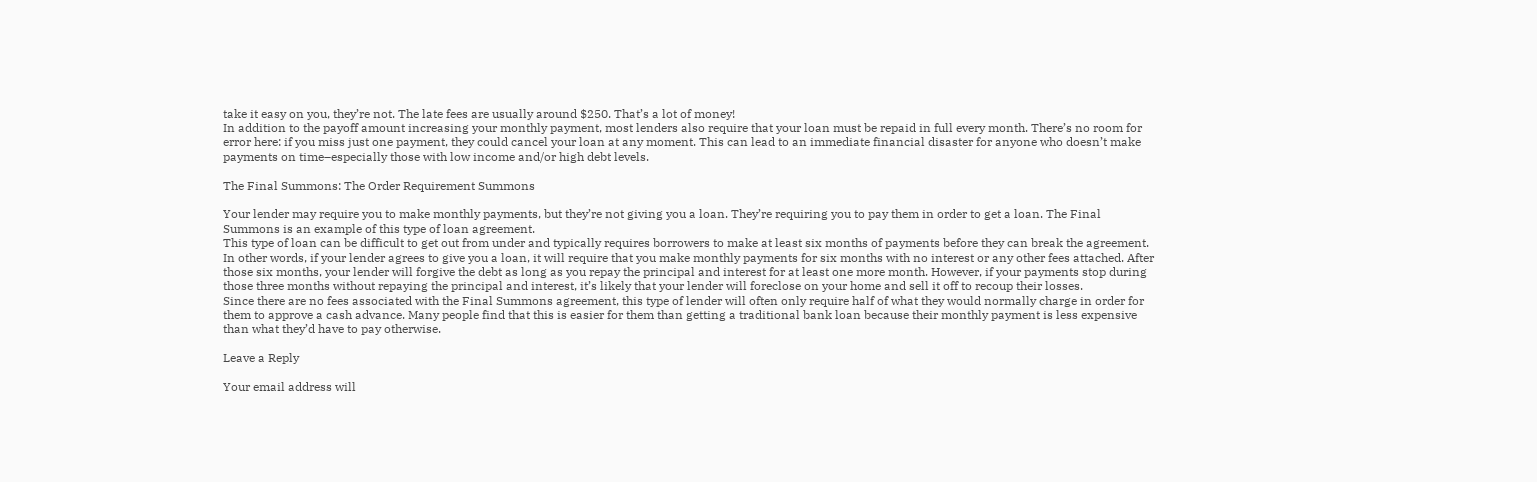take it easy on you, they’re not. The late fees are usually around $250. That’s a lot of money!
In addition to the payoff amount increasing your monthly payment, most lenders also require that your loan must be repaid in full every month. There’s no room for error here: if you miss just one payment, they could cancel your loan at any moment. This can lead to an immediate financial disaster for anyone who doesn’t make payments on time–especially those with low income and/or high debt levels.

The Final Summons: The Order Requirement Summons

Your lender may require you to make monthly payments, but they’re not giving you a loan. They’re requiring you to pay them in order to get a loan. The Final Summons is an example of this type of loan agreement.
This type of loan can be difficult to get out from under and typically requires borrowers to make at least six months of payments before they can break the agreement. In other words, if your lender agrees to give you a loan, it will require that you make monthly payments for six months with no interest or any other fees attached. After those six months, your lender will forgive the debt as long as you repay the principal and interest for at least one more month. However, if your payments stop during those three months without repaying the principal and interest, it’s likely that your lender will foreclose on your home and sell it off to recoup their losses.
Since there are no fees associated with the Final Summons agreement, this type of lender will often only require half of what they would normally charge in order for them to approve a cash advance. Many people find that this is easier for them than getting a traditional bank loan because their monthly payment is less expensive than what they’d have to pay otherwise.

Leave a Reply

Your email address will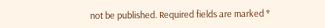not be published. Required fields are marked *